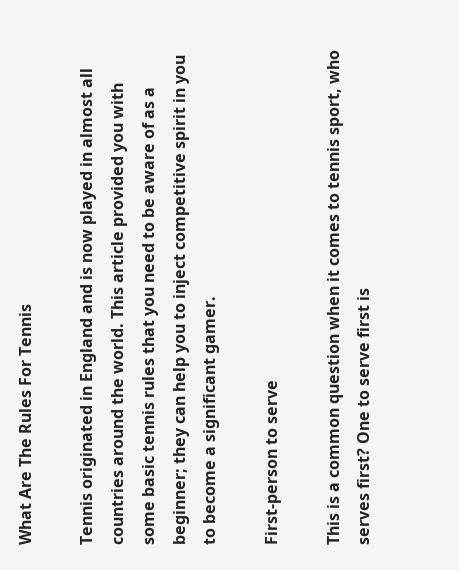What Are The Rules For Tennis

Tennis originated in England and is now played in almost all countries around the world. This article provided you with some basic tennis rules that you need to be aware of as a beginner; they can help you to inject competitive spirit in you to become a significant gamer.

First-person to serve

This is a common question when it comes to tennis sport, who serves first? One to serve first is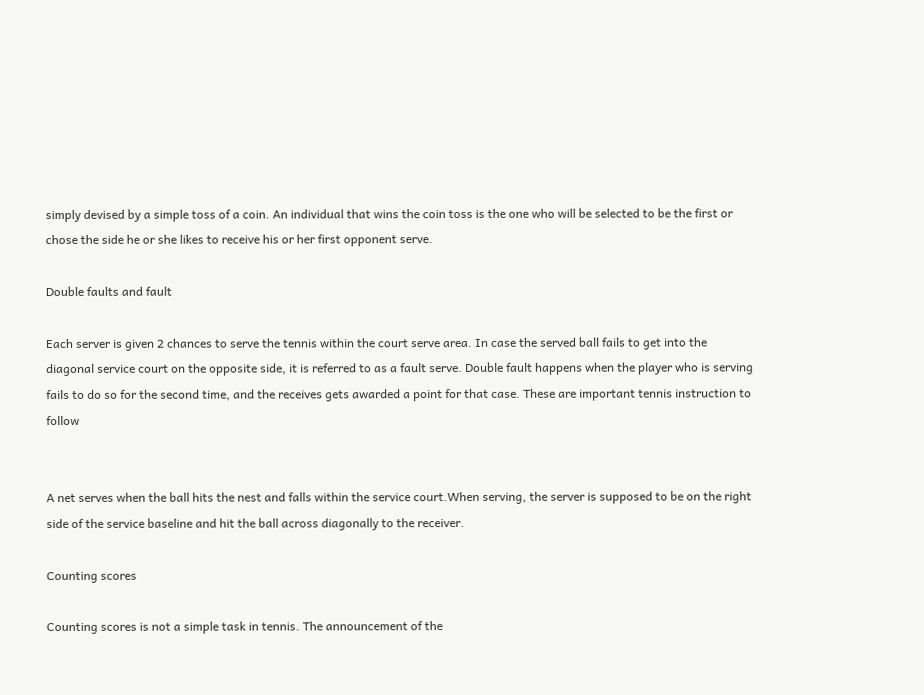simply devised by a simple toss of a coin. An individual that wins the coin toss is the one who will be selected to be the first or chose the side he or she likes to receive his or her first opponent serve.

Double faults and fault

Each server is given 2 chances to serve the tennis within the court serve area. In case the served ball fails to get into the diagonal service court on the opposite side, it is referred to as a fault serve. Double fault happens when the player who is serving fails to do so for the second time, and the receives gets awarded a point for that case. These are important tennis instruction to follow


A net serves when the ball hits the nest and falls within the service court.When serving, the server is supposed to be on the right side of the service baseline and hit the ball across diagonally to the receiver.

Counting scores

Counting scores is not a simple task in tennis. The announcement of the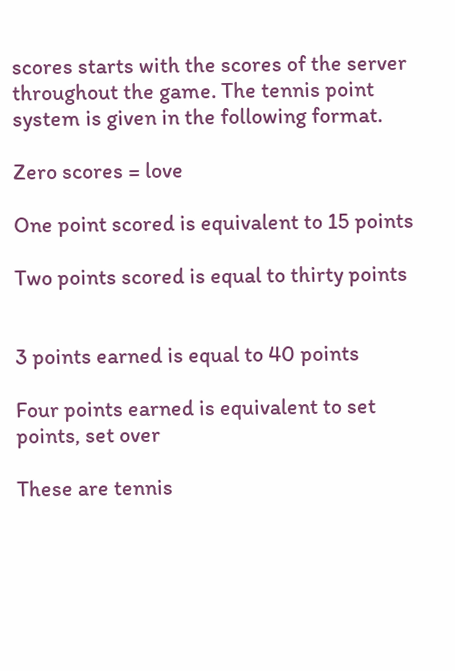scores starts with the scores of the server throughout the game. The tennis point system is given in the following format.

Zero scores = love

One point scored is equivalent to 15 points

Two points scored is equal to thirty points


3 points earned is equal to 40 points

Four points earned is equivalent to set points, set over

These are tennis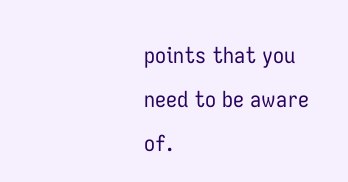points that you need to be aware of.